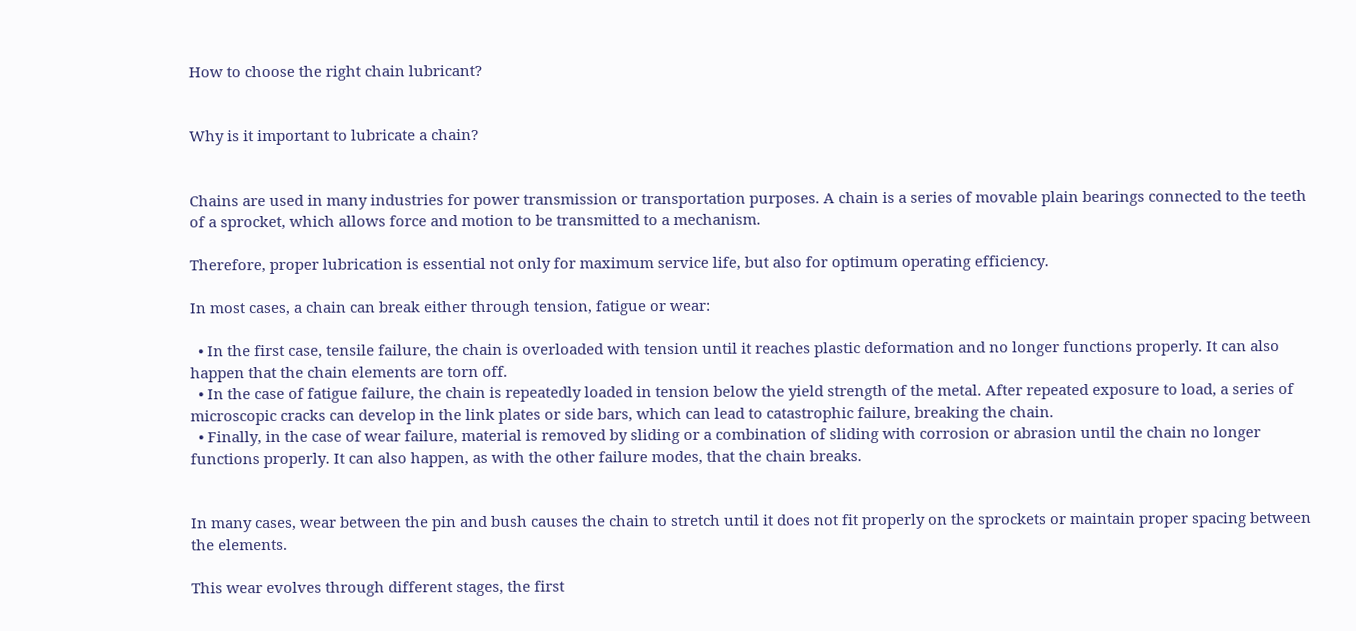How to choose the right chain lubricant?


Why is it important to lubricate a chain?


Chains are used in many industries for power transmission or transportation purposes. A chain is a series of movable plain bearings connected to the teeth of a sprocket, which allows force and motion to be transmitted to a mechanism.

Therefore, proper lubrication is essential not only for maximum service life, but also for optimum operating efficiency.

In most cases, a chain can break either through tension, fatigue or wear:

  • In the first case, tensile failure, the chain is overloaded with tension until it reaches plastic deformation and no longer functions properly. It can also happen that the chain elements are torn off.
  • In the case of fatigue failure, the chain is repeatedly loaded in tension below the yield strength of the metal. After repeated exposure to load, a series of microscopic cracks can develop in the link plates or side bars, which can lead to catastrophic failure, breaking the chain.
  • Finally, in the case of wear failure, material is removed by sliding or a combination of sliding with corrosion or abrasion until the chain no longer functions properly. It can also happen, as with the other failure modes, that the chain breaks.


In many cases, wear between the pin and bush causes the chain to stretch until it does not fit properly on the sprockets or maintain proper spacing between the elements.

This wear evolves through different stages, the first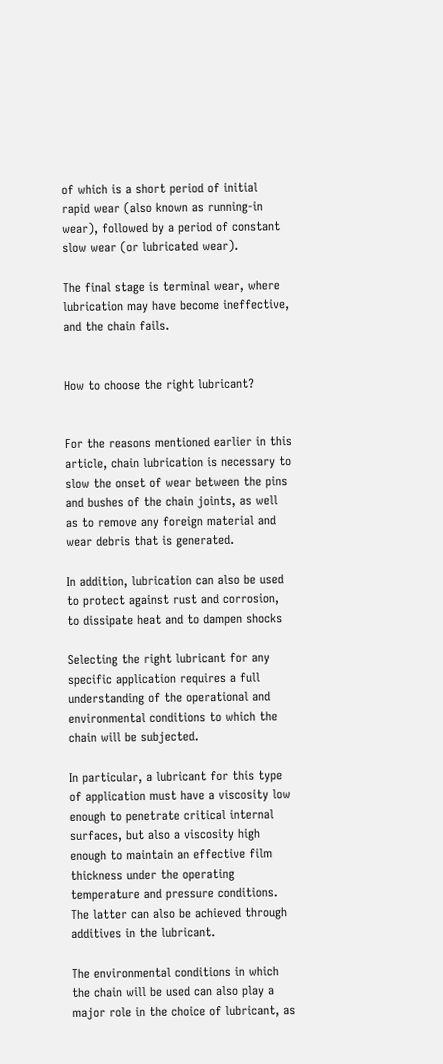of which is a short period of initial rapid wear (also known as running-in wear), followed by a period of constant slow wear (or lubricated wear).

The final stage is terminal wear, where lubrication may have become ineffective, and the chain fails.


How to choose the right lubricant?


For the reasons mentioned earlier in this article, chain lubrication is necessary to slow the onset of wear between the pins and bushes of the chain joints, as well as to remove any foreign material and wear debris that is generated.

In addition, lubrication can also be used to protect against rust and corrosion, to dissipate heat and to dampen shocks

Selecting the right lubricant for any specific application requires a full understanding of the operational and environmental conditions to which the chain will be subjected.

In particular, a lubricant for this type of application must have a viscosity low enough to penetrate critical internal surfaces, but also a viscosity high enough to maintain an effective film thickness under the operating temperature and pressure conditions. The latter can also be achieved through additives in the lubricant.

The environmental conditions in which the chain will be used can also play a major role in the choice of lubricant, as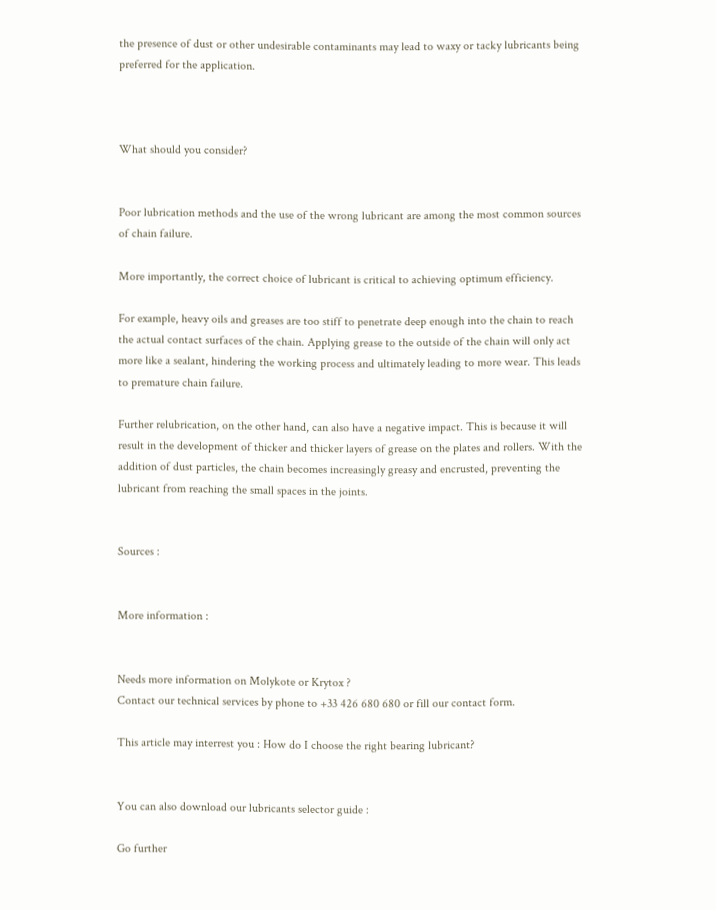the presence of dust or other undesirable contaminants may lead to waxy or tacky lubricants being preferred for the application.



What should you consider?


Poor lubrication methods and the use of the wrong lubricant are among the most common sources of chain failure.

More importantly, the correct choice of lubricant is critical to achieving optimum efficiency.

For example, heavy oils and greases are too stiff to penetrate deep enough into the chain to reach the actual contact surfaces of the chain. Applying grease to the outside of the chain will only act more like a sealant, hindering the working process and ultimately leading to more wear. This leads to premature chain failure.

Further relubrication, on the other hand, can also have a negative impact. This is because it will result in the development of thicker and thicker layers of grease on the plates and rollers. With the addition of dust particles, the chain becomes increasingly greasy and encrusted, preventing the lubricant from reaching the small spaces in the joints.


Sources :


More information :


Needs more information on Molykote or Krytox ?
Contact our technical services by phone to +33 426 680 680 or fill our contact form.

This article may interrest you : How do I choose the right bearing lubricant?


You can also download our lubricants selector guide :

Go further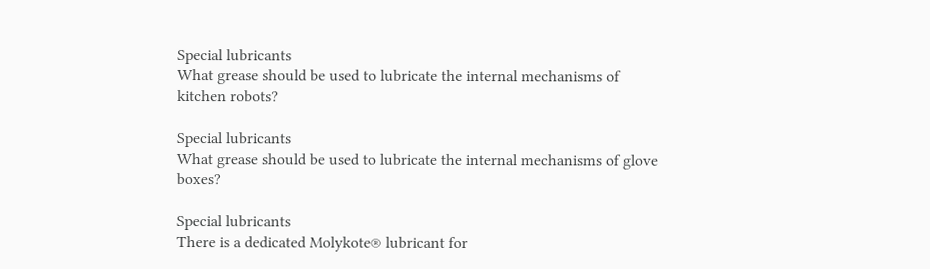Special lubricants
What grease should be used to lubricate the internal mechanisms of kitchen robots?

Special lubricants
What grease should be used to lubricate the internal mechanisms of glove boxes?

Special lubricants
There is a dedicated Molykote® lubricant for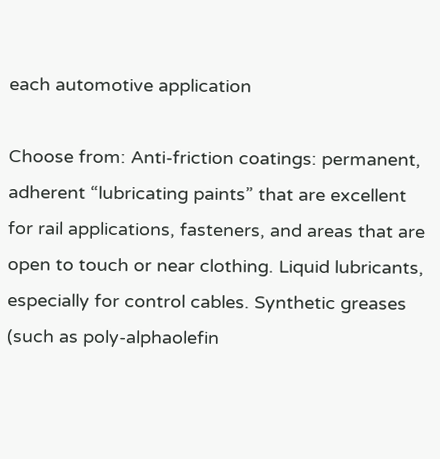each automotive application

Choose from: Anti-friction coatings: permanent, adherent “lubricating paints” that are excellent for rail applications, fasteners, and areas that are open to touch or near clothing. Liquid lubricants, especially for control cables. Synthetic greases (such as poly-alphaolefin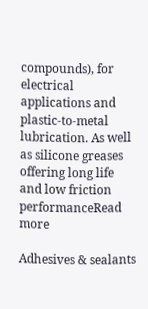compounds), for electrical applications and plastic-to-metal lubrication. As well as silicone greases offering long life and low friction performanceRead more

Adhesives & sealants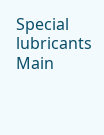Special lubricants
Main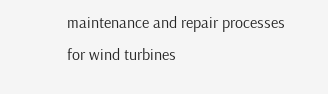maintenance and repair processes for wind turbines